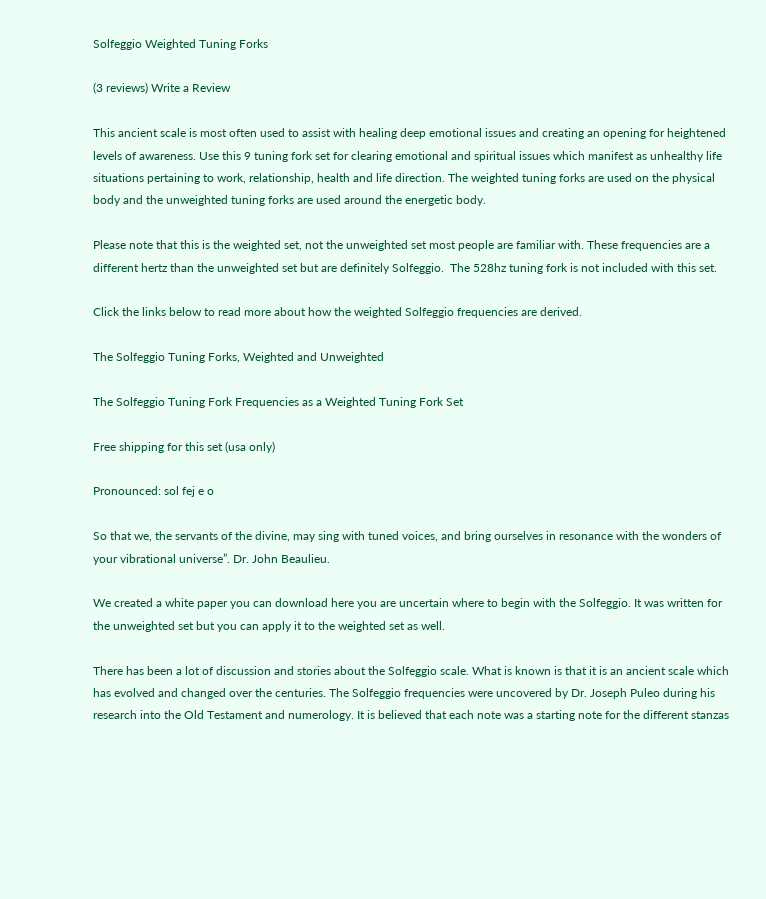Solfeggio Weighted Tuning Forks

(3 reviews) Write a Review

This ancient scale is most often used to assist with healing deep emotional issues and creating an opening for heightened levels of awareness. Use this 9 tuning fork set for clearing emotional and spiritual issues which manifest as unhealthy life situations pertaining to work, relationship, health and life direction. The weighted tuning forks are used on the physical body and the unweighted tuning forks are used around the energetic body.

Please note that this is the weighted set, not the unweighted set most people are familiar with. These frequencies are a different hertz than the unweighted set but are definitely Solfeggio.  The 528hz tuning fork is not included with this set.

Click the links below to read more about how the weighted Solfeggio frequencies are derived.

The Solfeggio Tuning Forks, Weighted and Unweighted

The Solfeggio Tuning Fork Frequencies as a Weighted Tuning Fork Set

Free shipping for this set (usa only)

Pronounced: sol fej e o

So that we, the servants of the divine, may sing with tuned voices, and bring ourselves in resonance with the wonders of your vibrational universe”. Dr. John Beaulieu.

We created a white paper you can download here you are uncertain where to begin with the Solfeggio. It was written for the unweighted set but you can apply it to the weighted set as well.

There has been a lot of discussion and stories about the Solfeggio scale. What is known is that it is an ancient scale which has evolved and changed over the centuries. The Solfeggio frequencies were uncovered by Dr. Joseph Puleo during his research into the Old Testament and numerology. It is believed that each note was a starting note for the different stanzas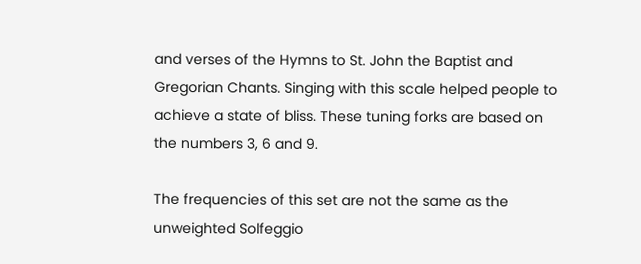and verses of the Hymns to St. John the Baptist and Gregorian Chants. Singing with this scale helped people to achieve a state of bliss. These tuning forks are based on the numbers 3, 6 and 9.

The frequencies of this set are not the same as the unweighted Solfeggio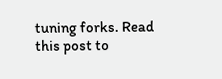tuning forks. Read this post to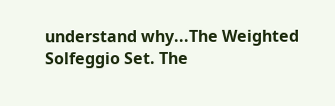understand why...The Weighted Solfeggio Set. The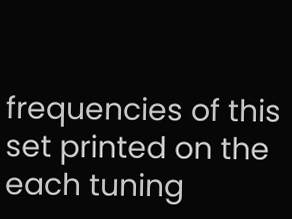frequencies of this set printed on the each tuning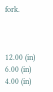fork.



12.00 (in)
6.00 (in)
4.00 (in)